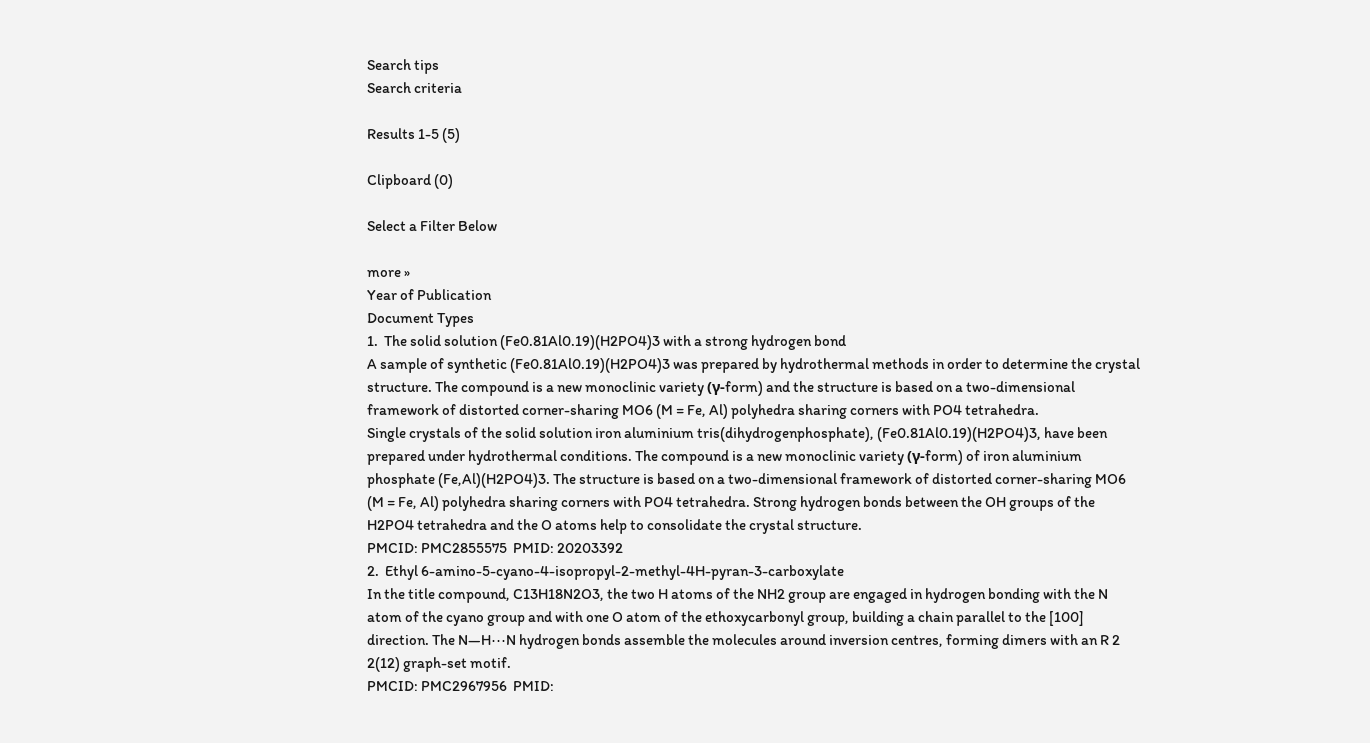Search tips
Search criteria

Results 1-5 (5)

Clipboard (0)

Select a Filter Below

more »
Year of Publication
Document Types
1.  The solid solution (Fe0.81Al0.19)(H2PO4)3 with a strong hydrogen bond
A sample of synthetic (Fe0.81Al0.19)(H2PO4)3 was prepared by hydrothermal methods in order to determine the crystal structure. The compound is a new monoclinic variety (γ-form) and the structure is based on a two-dimensional framework of distorted corner-sharing MO6 (M = Fe, Al) polyhedra sharing corners with PO4 tetrahedra.
Single crystals of the solid solution iron aluminium tris(dihydrogenphosphate), (Fe0.81Al0.19)(H2PO4)3, have been prepared under hydrothermal conditions. The compound is a new monoclinic variety (γ-form) of iron aluminium phosphate (Fe,Al)(H2PO4)3. The structure is based on a two-dimensional framework of distorted corner-sharing MO6 (M = Fe, Al) polyhedra sharing corners with PO4 tetrahedra. Strong hydrogen bonds between the OH groups of the H2PO4 tetrahedra and the O atoms help to consolidate the crystal structure.
PMCID: PMC2855575  PMID: 20203392
2.  Ethyl 6-amino-5-cyano-4-isopropyl-2-methyl-4H-pyran-3-carboxylate
In the title compound, C13H18N2O3, the two H atoms of the NH2 group are engaged in hydrogen bonding with the N atom of the cyano group and with one O atom of the ethoxycarbonyl group, building a chain parallel to the [100] direction. The N—H⋯N hydrogen bonds assemble the molecules around inversion centres, forming dimers with an R 2 2(12) graph-set motif.
PMCID: PMC2967956  PMID: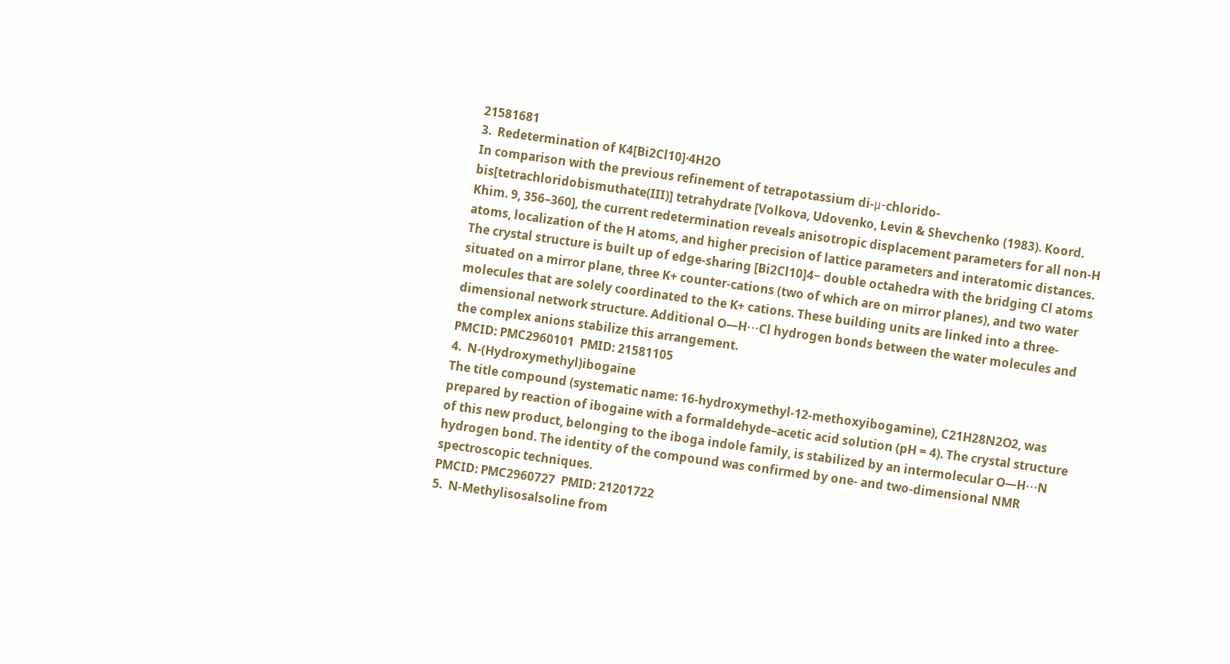21581681
3.  Redetermination of K4[Bi2Cl10]·4H2O
In comparison with the previous refinement of tetrapotassium di-μ-chlorido-bis[tetrachloridobismuthate(III)] tetrahydrate [Volkova, Udovenko, Levin & Shevchenko (1983). Koord. Khim. 9, 356–360], the current redetermination reveals anisotropic displacement parameters for all non-H atoms, localization of the H atoms, and higher precision of lattice parameters and interatomic distances. The crystal structure is built up of edge-sharing [Bi2Cl10]4− double octahedra with the bridging Cl atoms situated on a mirror plane, three K+ counter-cations (two of which are on mirror planes), and two water molecules that are solely coordinated to the K+ cations. These building units are linked into a three-dimensional network structure. Additional O—H⋯Cl hydrogen bonds between the water molecules and the complex anions stabilize this arrangement.
PMCID: PMC2960101  PMID: 21581105
4.  N-(Hydroxymethyl)ibogaine
The title compound (systematic name: 16-hydroxymethyl-12-methoxyibogamine), C21H28N2O2, was prepared by reaction of ibogaine with a formaldehyde–acetic acid solution (pH = 4). The crystal structure of this new product, belonging to the iboga indole family, is stabilized by an intermolecular O—H⋯N hydrogen bond. The identity of the compound was confirmed by one- and two-dimensional NMR spectroscopic techniques.
PMCID: PMC2960727  PMID: 21201722
5.  N-Methylisosalsoline from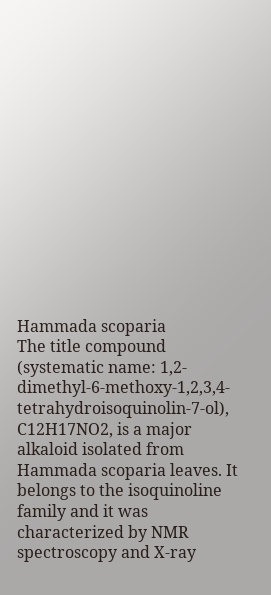Hammada scoparia
The title compound (systematic name: 1,2-dimethyl-6-methoxy-1,2,3,4-tetrahydroisoquinolin-7-ol), C12H17NO2, is a major alkaloid isolated from Hammada scoparia leaves. It belongs to the isoquinoline family and it was characterized by NMR spectroscopy and X-ray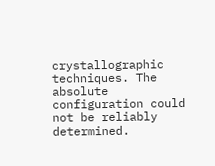crystallographic techniques. The absolute configuration could not be reliably determined.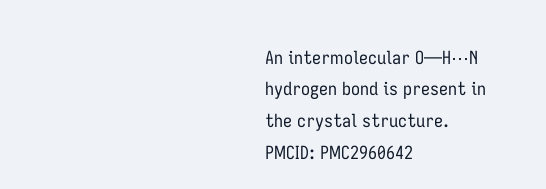An intermolecular O—H⋯N hydrogen bond is present in the crystal structure.
PMCID: PMC2960642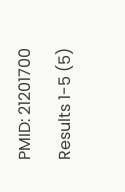PMID: 21201700

Results 1-5 (5)